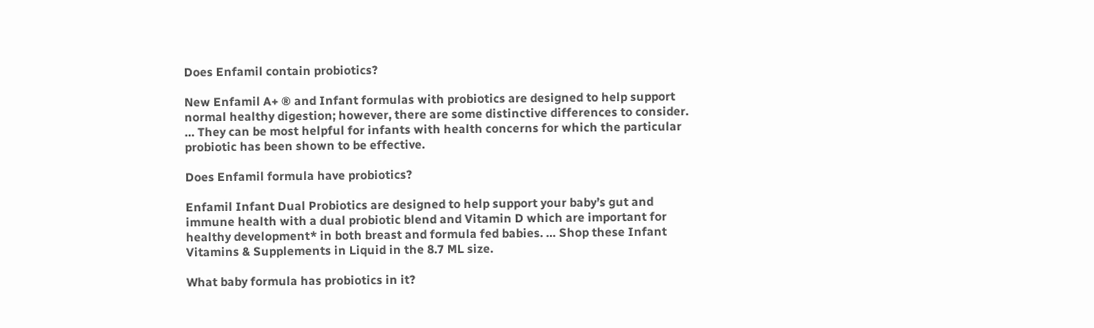Does Enfamil contain probiotics?

New Enfamil A+ ® and Infant formulas with probiotics are designed to help support normal healthy digestion; however, there are some distinctive differences to consider. … They can be most helpful for infants with health concerns for which the particular probiotic has been shown to be effective.

Does Enfamil formula have probiotics?

Enfamil Infant Dual Probiotics are designed to help support your baby’s gut and immune health with a dual probiotic blend and Vitamin D which are important for healthy development* in both breast and formula fed babies. … Shop these Infant Vitamins & Supplements in Liquid in the 8.7 ML size.

What baby formula has probiotics in it?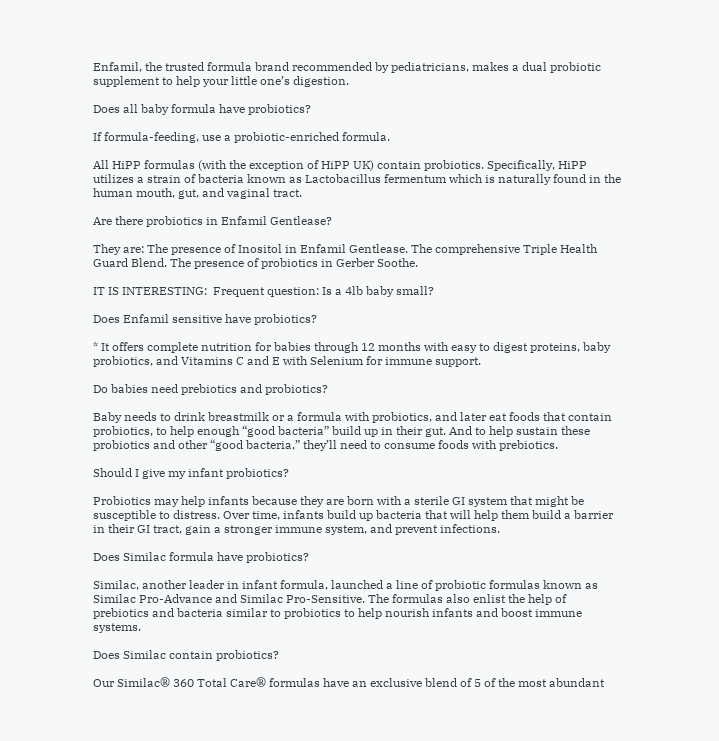Enfamil, the trusted formula brand recommended by pediatricians, makes a dual probiotic supplement to help your little one’s digestion.

Does all baby formula have probiotics?

If formula-feeding, use a probiotic-enriched formula.

All HiPP formulas (with the exception of HiPP UK) contain probiotics. Specifically, HiPP utilizes a strain of bacteria known as Lactobacillus fermentum which is naturally found in the human mouth, gut, and vaginal tract.

Are there probiotics in Enfamil Gentlease?

They are: The presence of Inositol in Enfamil Gentlease. The comprehensive Triple Health Guard Blend. The presence of probiotics in Gerber Soothe.

IT IS INTERESTING:  Frequent question: Is a 4lb baby small?

Does Enfamil sensitive have probiotics?

* It offers complete nutrition for babies through 12 months with easy to digest proteins, baby probiotics, and Vitamins C and E with Selenium for immune support.

Do babies need prebiotics and probiotics?

Baby needs to drink breastmilk or a formula with probiotics, and later eat foods that contain probiotics, to help enough “good bacteria” build up in their gut. And to help sustain these probiotics and other “good bacteria,” they’ll need to consume foods with prebiotics.

Should I give my infant probiotics?

Probiotics may help infants because they are born with a sterile GI system that might be susceptible to distress. Over time, infants build up bacteria that will help them build a barrier in their GI tract, gain a stronger immune system, and prevent infections.

Does Similac formula have probiotics?

Similac, another leader in infant formula, launched a line of probiotic formulas known as Similac Pro-Advance and Similac Pro-Sensitive. The formulas also enlist the help of prebiotics and bacteria similar to probiotics to help nourish infants and boost immune systems.

Does Similac contain probiotics?

Our Similac® 360 Total Care® formulas have an exclusive blend of 5 of the most abundant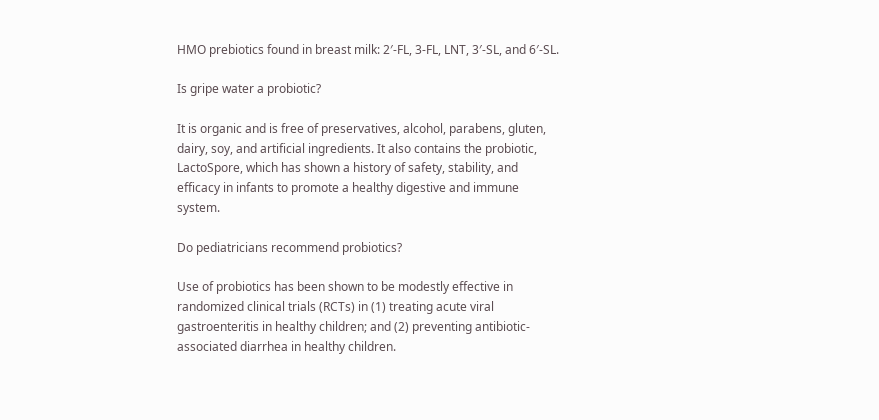HMO prebiotics found in breast milk: 2′-FL, 3-FL, LNT, 3′-SL, and 6′-SL.

Is gripe water a probiotic?

It is organic and is free of preservatives, alcohol, parabens, gluten, dairy, soy, and artificial ingredients. It also contains the probiotic, LactoSpore, which has shown a history of safety, stability, and efficacy in infants to promote a healthy digestive and immune system.

Do pediatricians recommend probiotics?

Use of probiotics has been shown to be modestly effective in randomized clinical trials (RCTs) in (1) treating acute viral gastroenteritis in healthy children; and (2) preventing antibiotic-associated diarrhea in healthy children.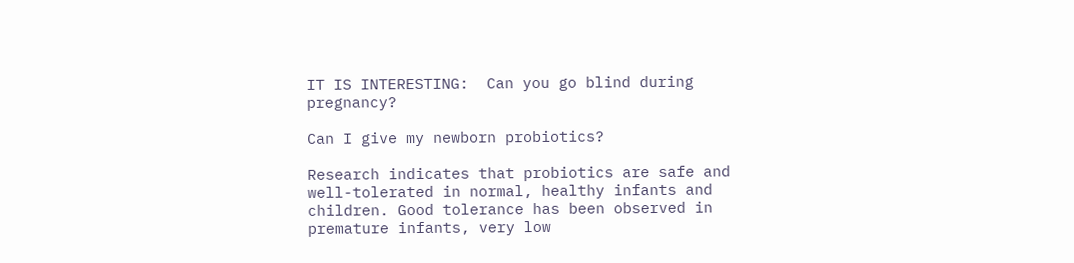IT IS INTERESTING:  Can you go blind during pregnancy?

Can I give my newborn probiotics?

Research indicates that probiotics are safe and well-tolerated in normal, healthy infants and children. Good tolerance has been observed in premature infants, very low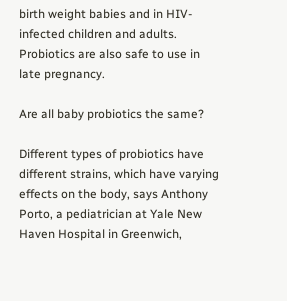birth weight babies and in HIV-infected children and adults. Probiotics are also safe to use in late pregnancy.

Are all baby probiotics the same?

Different types of probiotics have different strains, which have varying effects on the body, says Anthony Porto, a pediatrician at Yale New Haven Hospital in Greenwich,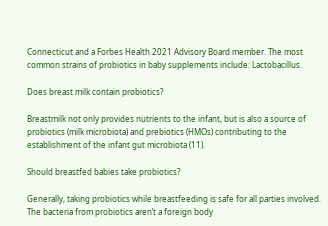Connecticut and a Forbes Health 2021 Advisory Board member. The most common strains of probiotics in baby supplements include: Lactobacillus.

Does breast milk contain probiotics?

Breastmilk not only provides nutrients to the infant, but is also a source of probiotics (milk microbiota) and prebiotics (HMOs) contributing to the establishment of the infant gut microbiota (11).

Should breastfed babies take probiotics?

Generally, taking probiotics while breastfeeding is safe for all parties involved. The bacteria from probiotics aren’t a foreign body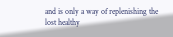and is only a way of replenishing the lost healthy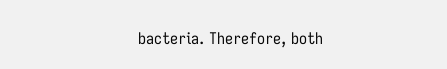bacteria. Therefore, both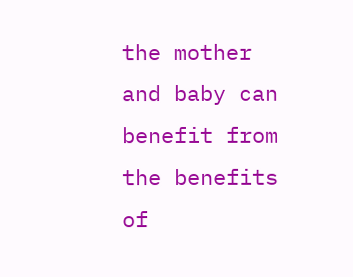the mother and baby can benefit from the benefits of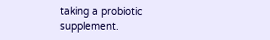taking a probiotic supplement.